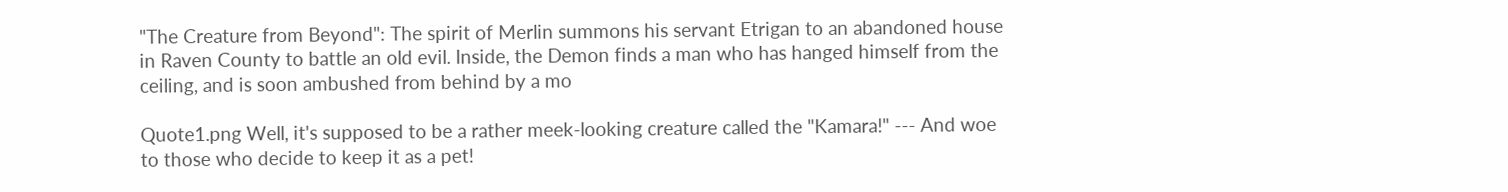"The Creature from Beyond": The spirit of Merlin summons his servant Etrigan to an abandoned house in Raven County to battle an old evil. Inside, the Demon finds a man who has hanged himself from the ceiling, and is soon ambushed from behind by a mo

Quote1.png Well, it's supposed to be a rather meek-looking creature called the "Kamara!" --- And woe to those who decide to keep it as a pet!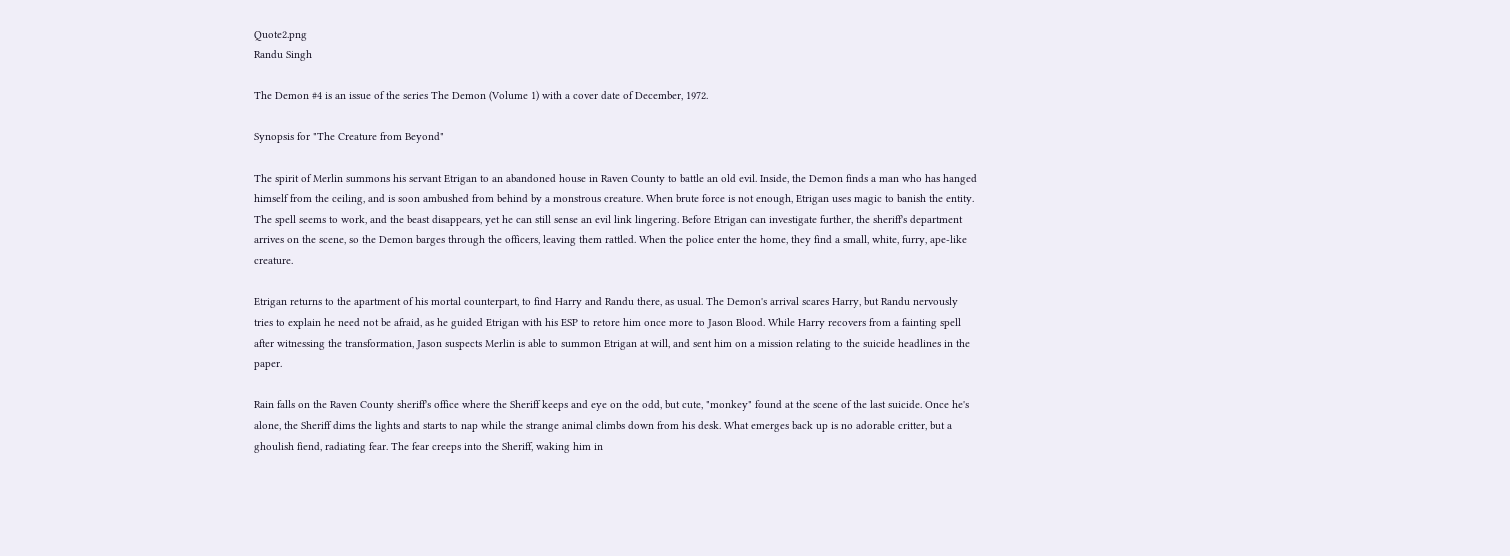Quote2.png
Randu Singh

The Demon #4 is an issue of the series The Demon (Volume 1) with a cover date of December, 1972.

Synopsis for "The Creature from Beyond"

The spirit of Merlin summons his servant Etrigan to an abandoned house in Raven County to battle an old evil. Inside, the Demon finds a man who has hanged himself from the ceiling, and is soon ambushed from behind by a monstrous creature. When brute force is not enough, Etrigan uses magic to banish the entity. The spell seems to work, and the beast disappears, yet he can still sense an evil link lingering. Before Etrigan can investigate further, the sheriff's department arrives on the scene, so the Demon barges through the officers, leaving them rattled. When the police enter the home, they find a small, white, furry, ape-like creature.

Etrigan returns to the apartment of his mortal counterpart, to find Harry and Randu there, as usual. The Demon's arrival scares Harry, but Randu nervously tries to explain he need not be afraid, as he guided Etrigan with his ESP to retore him once more to Jason Blood. While Harry recovers from a fainting spell after witnessing the transformation, Jason suspects Merlin is able to summon Etrigan at will, and sent him on a mission relating to the suicide headlines in the paper.

Rain falls on the Raven County sheriff's office where the Sheriff keeps and eye on the odd, but cute, "monkey" found at the scene of the last suicide. Once he's alone, the Sheriff dims the lights and starts to nap while the strange animal climbs down from his desk. What emerges back up is no adorable critter, but a ghoulish fiend, radiating fear. The fear creeps into the Sheriff, waking him in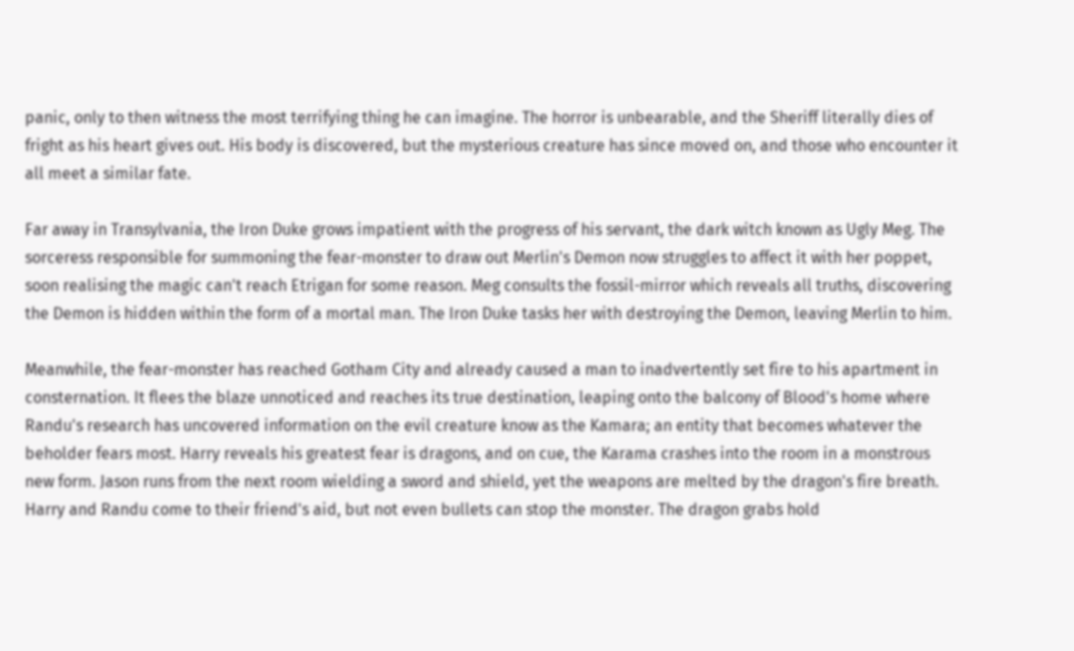panic, only to then witness the most terrifying thing he can imagine. The horror is unbearable, and the Sheriff literally dies of fright as his heart gives out. His body is discovered, but the mysterious creature has since moved on, and those who encounter it all meet a similar fate.

Far away in Transylvania, the Iron Duke grows impatient with the progress of his servant, the dark witch known as Ugly Meg. The sorceress responsible for summoning the fear-monster to draw out Merlin's Demon now struggles to affect it with her poppet, soon realising the magic can't reach Etrigan for some reason. Meg consults the fossil-mirror which reveals all truths, discovering the Demon is hidden within the form of a mortal man. The Iron Duke tasks her with destroying the Demon, leaving Merlin to him.

Meanwhile, the fear-monster has reached Gotham City and already caused a man to inadvertently set fire to his apartment in consternation. It flees the blaze unnoticed and reaches its true destination, leaping onto the balcony of Blood's home where Randu's research has uncovered information on the evil creature know as the Kamara; an entity that becomes whatever the beholder fears most. Harry reveals his greatest fear is dragons, and on cue, the Karama crashes into the room in a monstrous new form. Jason runs from the next room wielding a sword and shield, yet the weapons are melted by the dragon's fire breath. Harry and Randu come to their friend's aid, but not even bullets can stop the monster. The dragon grabs hold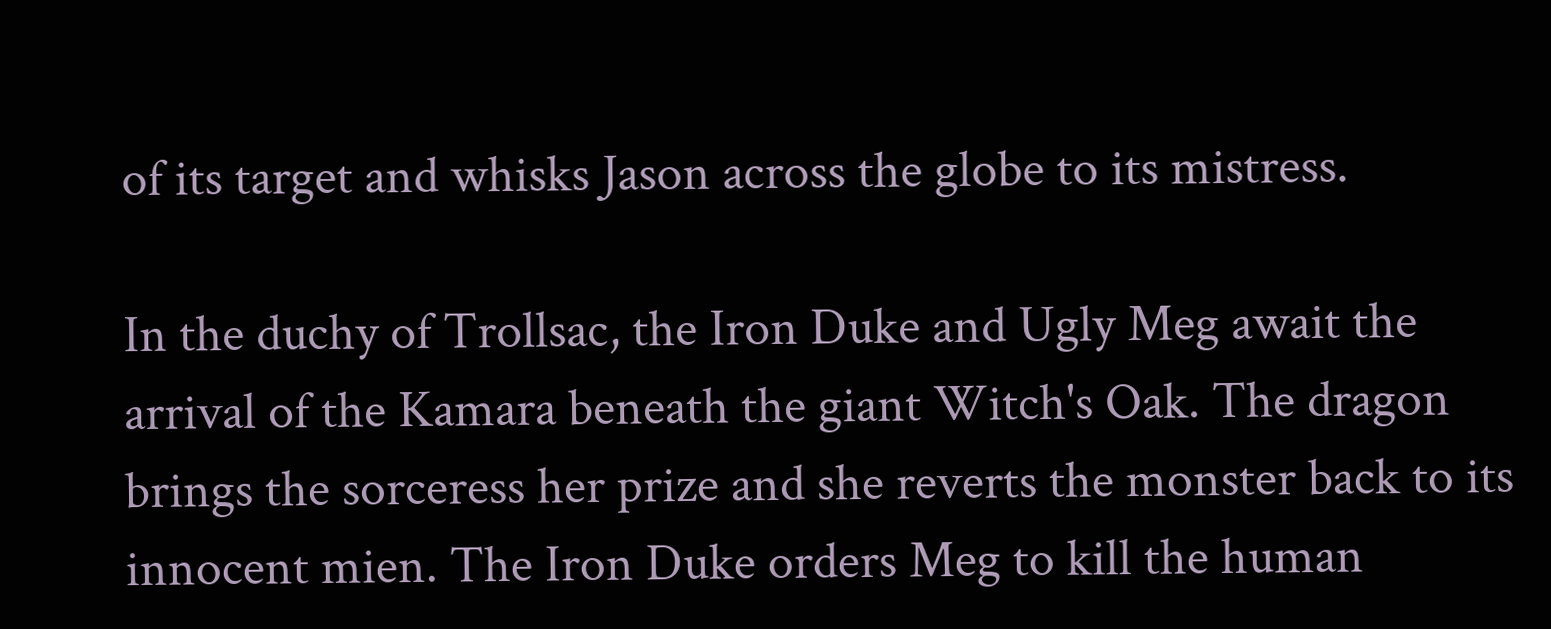of its target and whisks Jason across the globe to its mistress.

In the duchy of Trollsac, the Iron Duke and Ugly Meg await the arrival of the Kamara beneath the giant Witch's Oak. The dragon brings the sorceress her prize and she reverts the monster back to its innocent mien. The Iron Duke orders Meg to kill the human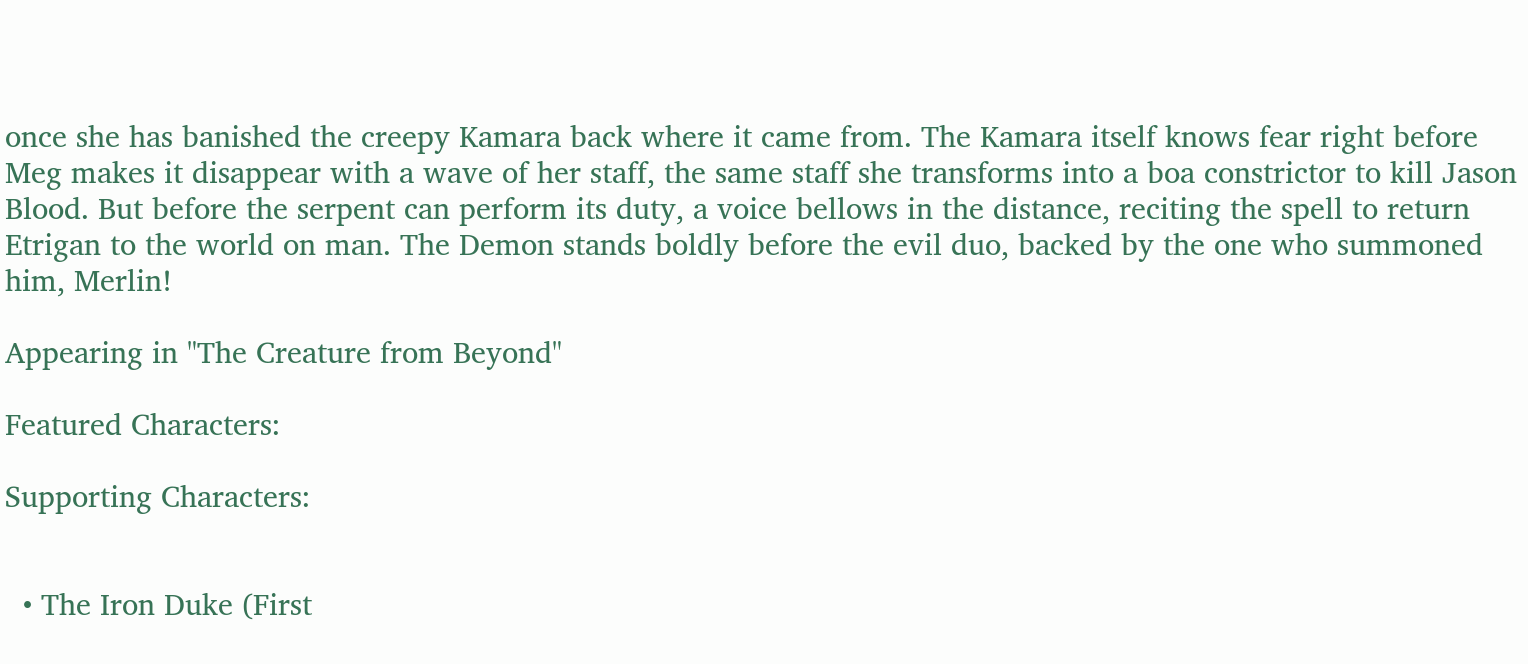once she has banished the creepy Kamara back where it came from. The Kamara itself knows fear right before Meg makes it disappear with a wave of her staff, the same staff she transforms into a boa constrictor to kill Jason Blood. But before the serpent can perform its duty, a voice bellows in the distance, reciting the spell to return Etrigan to the world on man. The Demon stands boldly before the evil duo, backed by the one who summoned him, Merlin!

Appearing in "The Creature from Beyond"

Featured Characters:

Supporting Characters:


  • The Iron Duke (First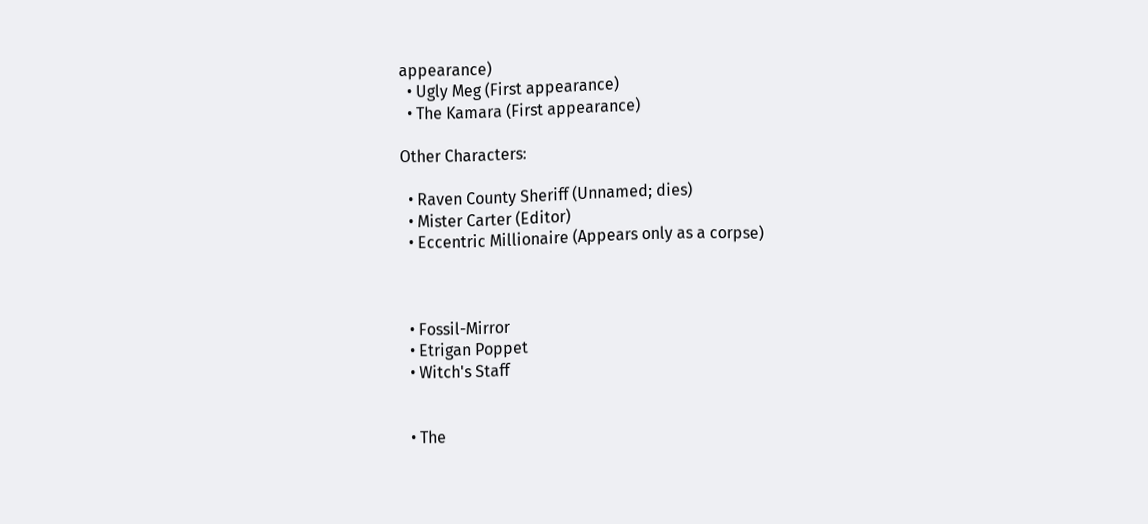appearance)
  • Ugly Meg (First appearance)
  • The Kamara (First appearance)

Other Characters:

  • Raven County Sheriff (Unnamed; dies)
  • Mister Carter (Editor)
  • Eccentric Millionaire (Appears only as a corpse)



  • Fossil-Mirror
  • Etrigan Poppet
  • Witch's Staff


  • The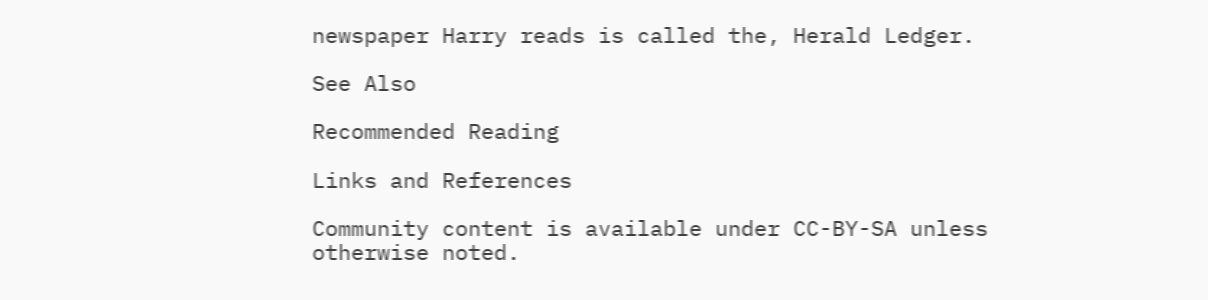newspaper Harry reads is called the, Herald Ledger.

See Also

Recommended Reading

Links and References

Community content is available under CC-BY-SA unless otherwise noted.